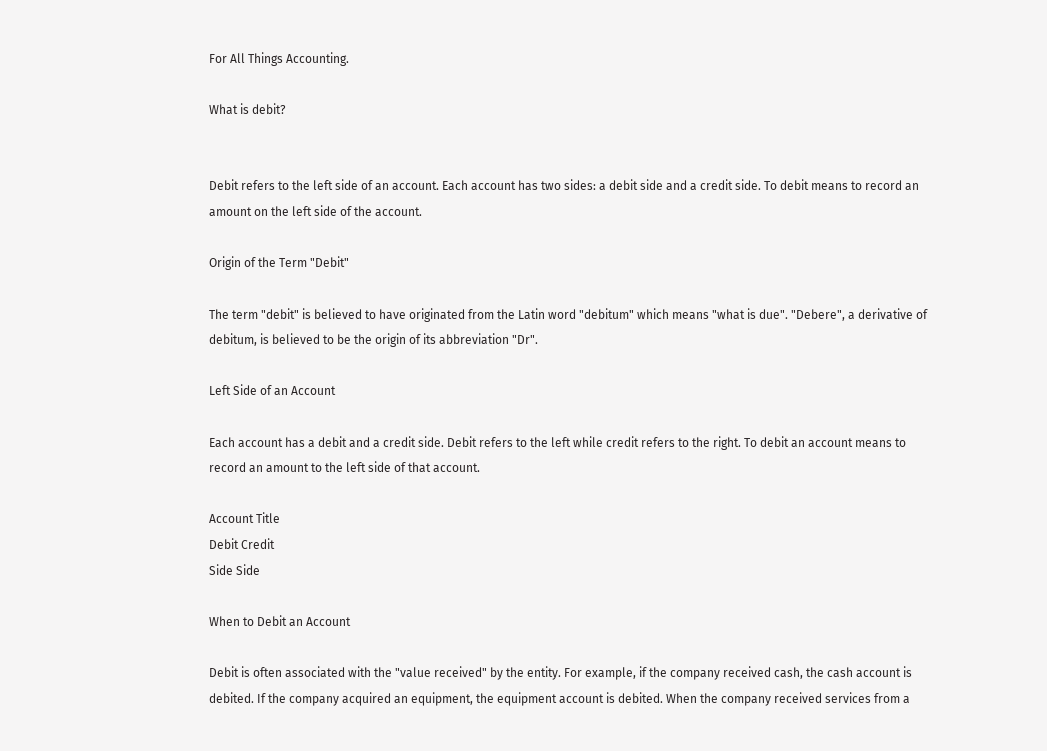For All Things Accounting.

What is debit?


Debit refers to the left side of an account. Each account has two sides: a debit side and a credit side. To debit means to record an amount on the left side of the account.

Origin of the Term "Debit"

The term "debit" is believed to have originated from the Latin word "debitum" which means "what is due". "Debere", a derivative of debitum, is believed to be the origin of its abbreviation "Dr".

Left Side of an Account

Each account has a debit and a credit side. Debit refers to the left while credit refers to the right. To debit an account means to record an amount to the left side of that account.

Account Title
Debit Credit
Side Side

When to Debit an Account

Debit is often associated with the "value received" by the entity. For example, if the company received cash, the cash account is debited. If the company acquired an equipment, the equipment account is debited. When the company received services from a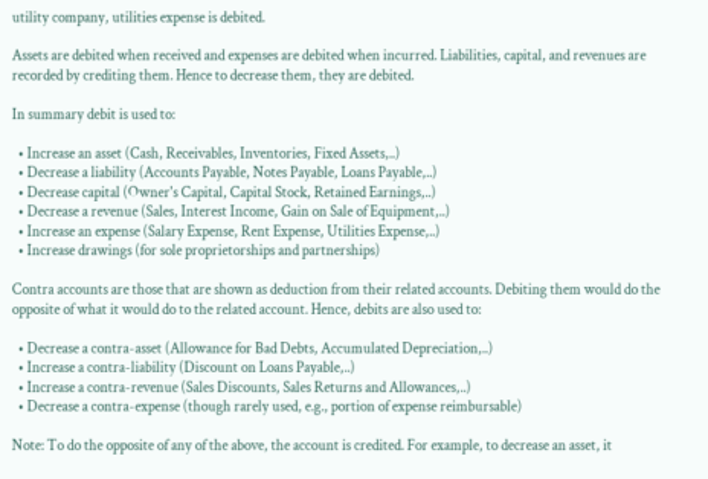utility company, utilities expense is debited.

Assets are debited when received and expenses are debited when incurred. Liabilities, capital, and revenues are recorded by crediting them. Hence to decrease them, they are debited.

In summary debit is used to:

  • Increase an asset (Cash, Receivables, Inventories, Fixed Assets,..)
  • Decrease a liability (Accounts Payable, Notes Payable, Loans Payable,..)
  • Decrease capital (Owner's Capital, Capital Stock, Retained Earnings,..)
  • Decrease a revenue (Sales, Interest Income, Gain on Sale of Equipment,..)
  • Increase an expense (Salary Expense, Rent Expense, Utilities Expense,..)
  • Increase drawings (for sole proprietorships and partnerships)

Contra accounts are those that are shown as deduction from their related accounts. Debiting them would do the opposite of what it would do to the related account. Hence, debits are also used to:

  • Decrease a contra-asset (Allowance for Bad Debts, Accumulated Depreciation,..)
  • Increase a contra-liability (Discount on Loans Payable,..)
  • Increase a contra-revenue (Sales Discounts, Sales Returns and Allowances,..)
  • Decrease a contra-expense (though rarely used, e.g., portion of expense reimbursable)

Note: To do the opposite of any of the above, the account is credited. For example, to decrease an asset, it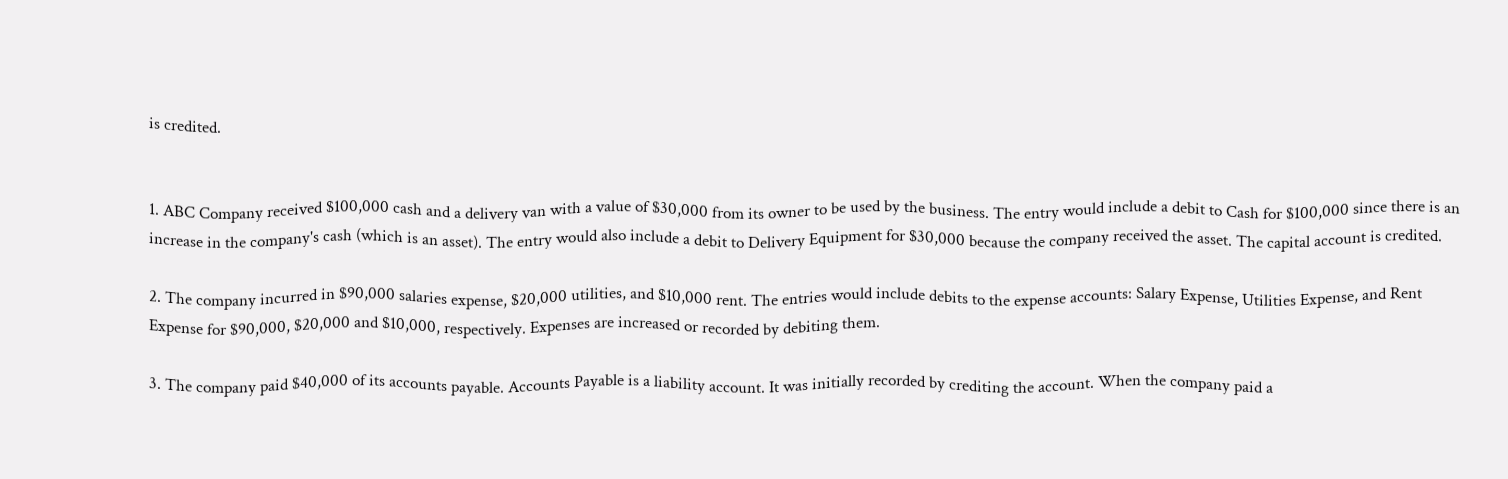is credited.


1. ABC Company received $100,000 cash and a delivery van with a value of $30,000 from its owner to be used by the business. The entry would include a debit to Cash for $100,000 since there is an increase in the company's cash (which is an asset). The entry would also include a debit to Delivery Equipment for $30,000 because the company received the asset. The capital account is credited.

2. The company incurred in $90,000 salaries expense, $20,000 utilities, and $10,000 rent. The entries would include debits to the expense accounts: Salary Expense, Utilities Expense, and Rent Expense for $90,000, $20,000 and $10,000, respectively. Expenses are increased or recorded by debiting them.

3. The company paid $40,000 of its accounts payable. Accounts Payable is a liability account. It was initially recorded by crediting the account. When the company paid a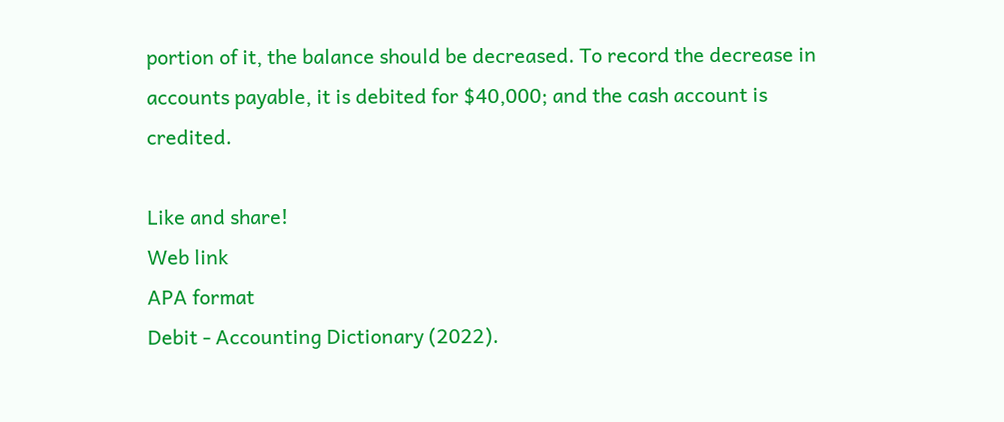portion of it, the balance should be decreased. To record the decrease in accounts payable, it is debited for $40,000; and the cash account is credited.

Like and share!
Web link
APA format
Debit - Accounting Dictionary (2022).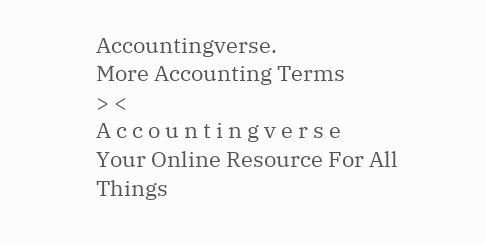Accountingverse.
More Accounting Terms
> <
A c c o u n t i n g v e r s e
Your Online Resource For All Things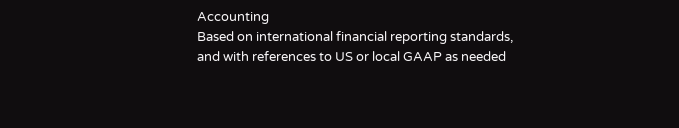Accounting
Based on international financial reporting standards,
and with references to US or local GAAP as needed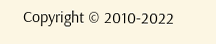Copyright © 2010-2022